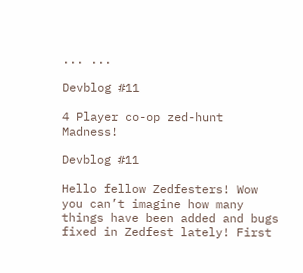... ...

Devblog #11

4 Player co-op zed-hunt Madness!

Devblog #11

Hello fellow Zedfesters! Wow you can’t imagine how many things have been added and bugs fixed in Zedfest lately! First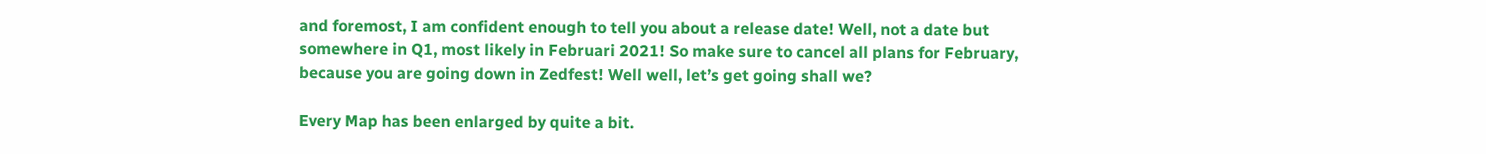and foremost, I am confident enough to tell you about a release date! Well, not a date but somewhere in Q1, most likely in Februari 2021! So make sure to cancel all plans for February, because you are going down in Zedfest! Well well, let’s get going shall we?

Every Map has been enlarged by quite a bit.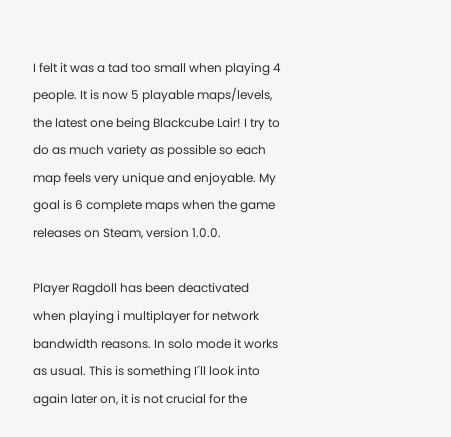I felt it was a tad too small when playing 4 people. It is now 5 playable maps/levels, the latest one being Blackcube Lair! I try to do as much variety as possible so each map feels very unique and enjoyable. My goal is 6 complete maps when the game releases on Steam, version 1.0.0.

Player Ragdoll has been deactivated when playing i multiplayer for network bandwidth reasons. In solo mode it works as usual. This is something I´ll look into again later on, it is not crucial for the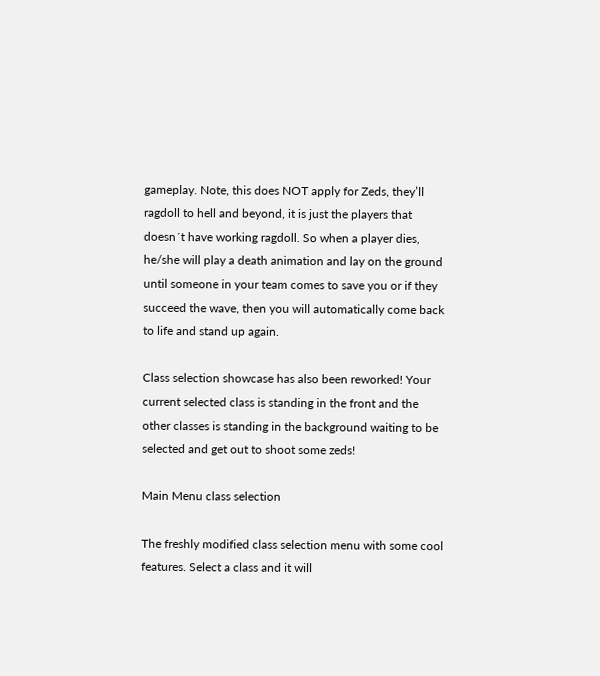gameplay. Note, this does NOT apply for Zeds, they’ll ragdoll to hell and beyond, it is just the players that doesn´t have working ragdoll. So when a player dies, he/she will play a death animation and lay on the ground until someone in your team comes to save you or if they succeed the wave, then you will automatically come back to life and stand up again.

Class selection showcase has also been reworked! Your current selected class is standing in the front and the other classes is standing in the background waiting to be selected and get out to shoot some zeds!

Main Menu class selection

The freshly modified class selection menu with some cool features. Select a class and it will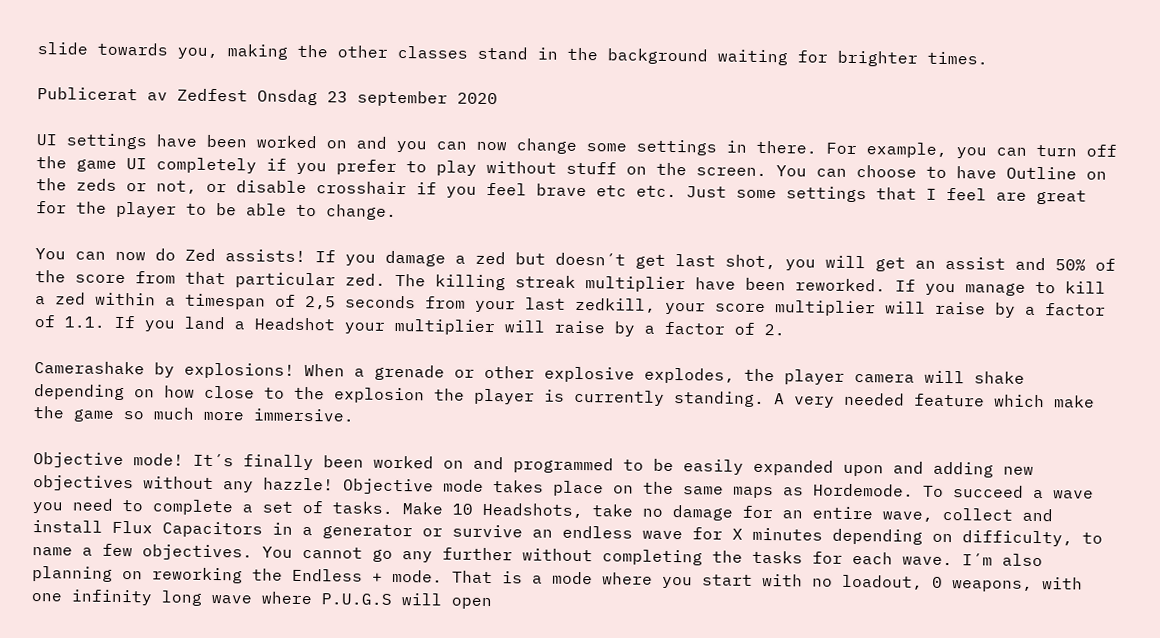slide towards you, making the other classes stand in the background waiting for brighter times.

Publicerat av Zedfest Onsdag 23 september 2020

UI settings have been worked on and you can now change some settings in there. For example, you can turn off the game UI completely if you prefer to play without stuff on the screen. You can choose to have Outline on the zeds or not, or disable crosshair if you feel brave etc etc. Just some settings that I feel are great for the player to be able to change.

You can now do Zed assists! If you damage a zed but doesn´t get last shot, you will get an assist and 50% of the score from that particular zed. The killing streak multiplier have been reworked. If you manage to kill a zed within a timespan of 2,5 seconds from your last zedkill, your score multiplier will raise by a factor of 1.1. If you land a Headshot your multiplier will raise by a factor of 2.

Camerashake by explosions! When a grenade or other explosive explodes, the player camera will shake depending on how close to the explosion the player is currently standing. A very needed feature which make the game so much more immersive.

Objective mode! It´s finally been worked on and programmed to be easily expanded upon and adding new objectives without any hazzle! Objective mode takes place on the same maps as Hordemode. To succeed a wave you need to complete a set of tasks. Make 10 Headshots, take no damage for an entire wave, collect and install Flux Capacitors in a generator or survive an endless wave for X minutes depending on difficulty, to name a few objectives. You cannot go any further without completing the tasks for each wave. I´m also planning on reworking the Endless + mode. That is a mode where you start with no loadout, 0 weapons, with one infinity long wave where P.U.G.S will open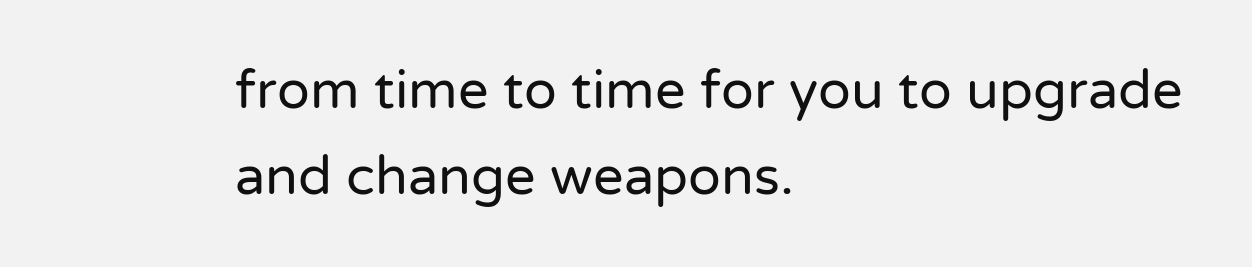from time to time for you to upgrade and change weapons.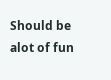Should be alot of fun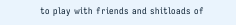to play with friends and shitloads of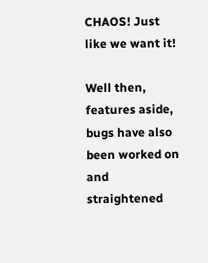CHAOS! Just like we want it!

Well then, features aside, bugs have also been worked on and straightened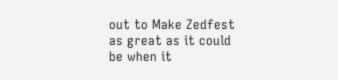out to Make Zedfest as great as it could be when it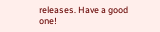releases. Have a good one!